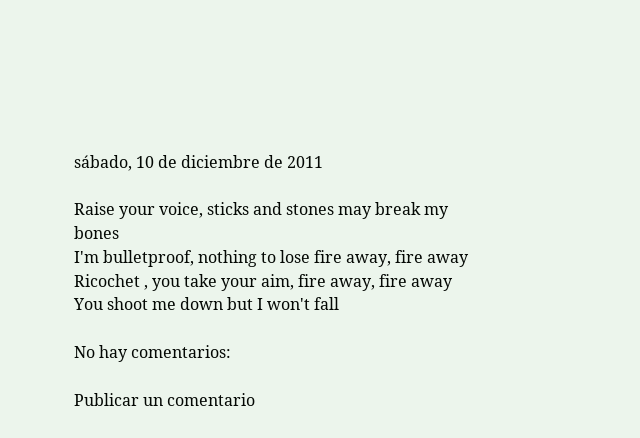sábado, 10 de diciembre de 2011

Raise your voice, sticks and stones may break my bones
I'm bulletproof, nothing to lose fire away, fire away
Ricochet , you take your aim, fire away, fire away
You shoot me down but I won't fall

No hay comentarios:

Publicar un comentario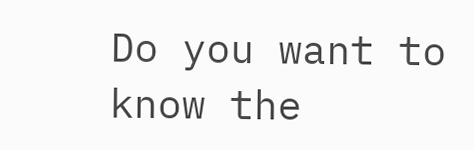Do you want to know the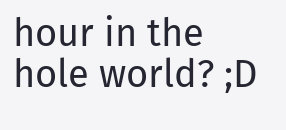hour in the hole world? ;D